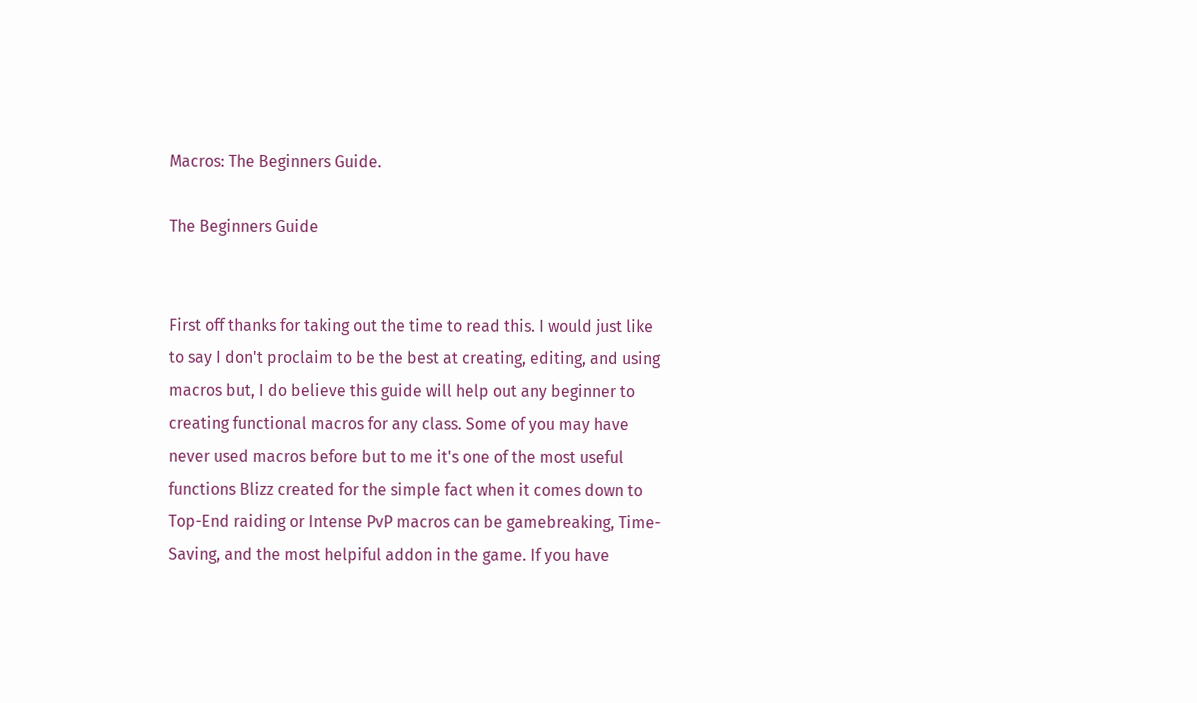Macros: The Beginners Guide.

The Beginners Guide


First off thanks for taking out the time to read this. I would just like to say I don't proclaim to be the best at creating, editing, and using macros but, I do believe this guide will help out any beginner to creating functional macros for any class. Some of you may have never used macros before but to me it's one of the most useful functions Blizz created for the simple fact when it comes down to Top-End raiding or Intense PvP macros can be gamebreaking, Time-Saving, and the most helpiful addon in the game. If you have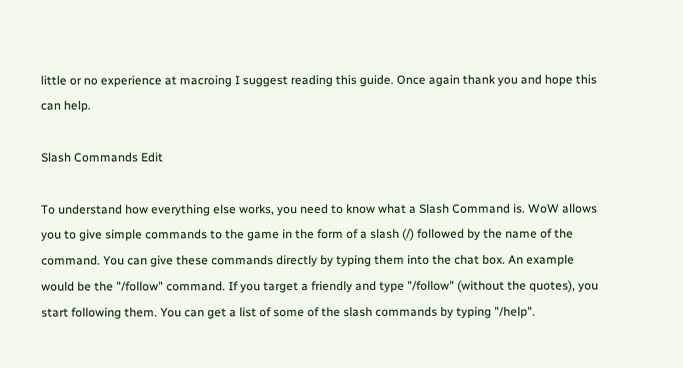little or no experience at macroing I suggest reading this guide. Once again thank you and hope this can help.

Slash Commands Edit

To understand how everything else works, you need to know what a Slash Command is. WoW allows you to give simple commands to the game in the form of a slash (/) followed by the name of the command. You can give these commands directly by typing them into the chat box. An example would be the "/follow" command. If you target a friendly and type "/follow" (without the quotes), you start following them. You can get a list of some of the slash commands by typing "/help".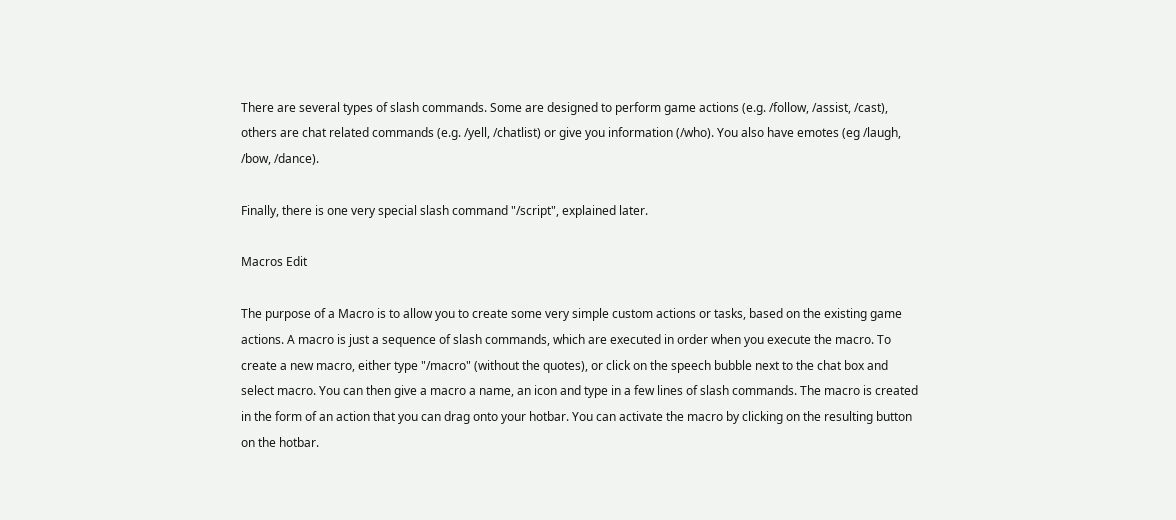There are several types of slash commands. Some are designed to perform game actions (e.g. /follow, /assist, /cast), others are chat related commands (e.g. /yell, /chatlist) or give you information (/who). You also have emotes (eg /laugh, /bow, /dance).

Finally, there is one very special slash command "/script", explained later.

Macros Edit

The purpose of a Macro is to allow you to create some very simple custom actions or tasks, based on the existing game actions. A macro is just a sequence of slash commands, which are executed in order when you execute the macro. To create a new macro, either type "/macro" (without the quotes), or click on the speech bubble next to the chat box and select macro. You can then give a macro a name, an icon and type in a few lines of slash commands. The macro is created in the form of an action that you can drag onto your hotbar. You can activate the macro by clicking on the resulting button on the hotbar.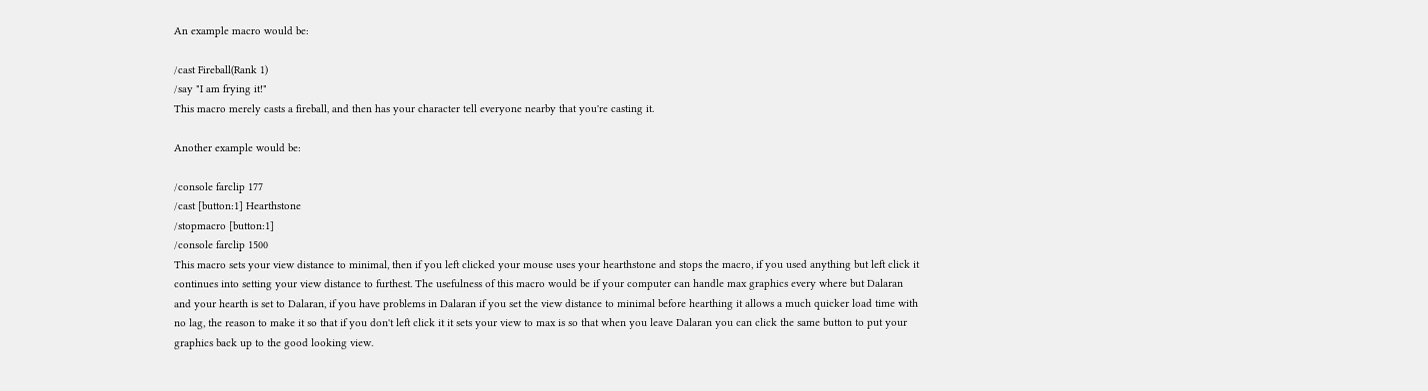An example macro would be:

/cast Fireball(Rank 1)
/say "I am frying it!"
This macro merely casts a fireball, and then has your character tell everyone nearby that you're casting it.

Another example would be:

/console farclip 177
/cast [button:1] Hearthstone
/stopmacro [button:1]
/console farclip 1500
This macro sets your view distance to minimal, then if you left clicked your mouse uses your hearthstone and stops the macro, if you used anything but left click it continues into setting your view distance to furthest. The usefulness of this macro would be if your computer can handle max graphics every where but Dalaran and your hearth is set to Dalaran, if you have problems in Dalaran if you set the view distance to minimal before hearthing it allows a much quicker load time with no lag, the reason to make it so that if you don't left click it it sets your view to max is so that when you leave Dalaran you can click the same button to put your graphics back up to the good looking view.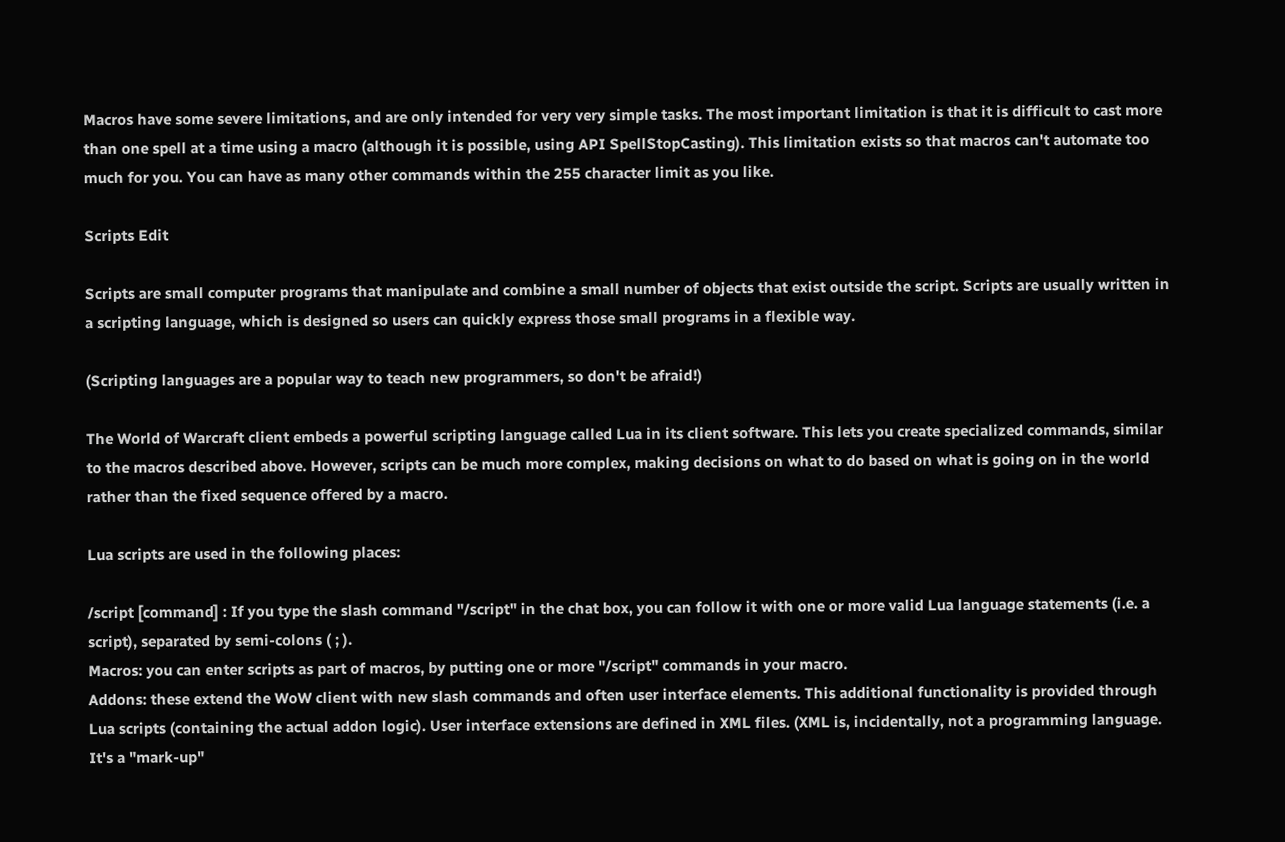Macros have some severe limitations, and are only intended for very very simple tasks. The most important limitation is that it is difficult to cast more than one spell at a time using a macro (although it is possible, using API SpellStopCasting). This limitation exists so that macros can't automate too much for you. You can have as many other commands within the 255 character limit as you like.

Scripts Edit

Scripts are small computer programs that manipulate and combine a small number of objects that exist outside the script. Scripts are usually written in a scripting language, which is designed so users can quickly express those small programs in a flexible way.

(Scripting languages are a popular way to teach new programmers, so don't be afraid!)

The World of Warcraft client embeds a powerful scripting language called Lua in its client software. This lets you create specialized commands, similar to the macros described above. However, scripts can be much more complex, making decisions on what to do based on what is going on in the world rather than the fixed sequence offered by a macro.

Lua scripts are used in the following places:

/script [command] : If you type the slash command "/script" in the chat box, you can follow it with one or more valid Lua language statements (i.e. a script), separated by semi-colons ( ; ).
Macros: you can enter scripts as part of macros, by putting one or more "/script" commands in your macro.
Addons: these extend the WoW client with new slash commands and often user interface elements. This additional functionality is provided through Lua scripts (containing the actual addon logic). User interface extensions are defined in XML files. (XML is, incidentally, not a programming language. It's a "mark-up"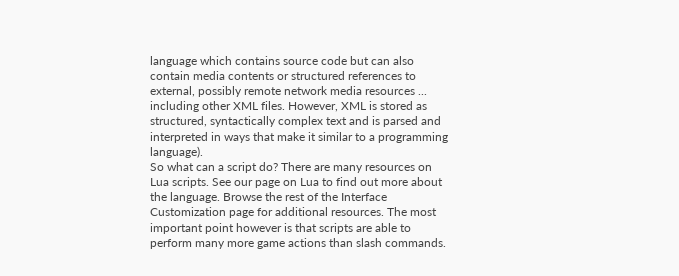language which contains source code but can also contain media contents or structured references to external, possibly remote network media resources ... including other XML files. However, XML is stored as structured, syntactically complex text and is parsed and interpreted in ways that make it similar to a programming language).
So what can a script do? There are many resources on Lua scripts. See our page on Lua to find out more about the language. Browse the rest of the Interface Customization page for additional resources. The most important point however is that scripts are able to perform many more game actions than slash commands.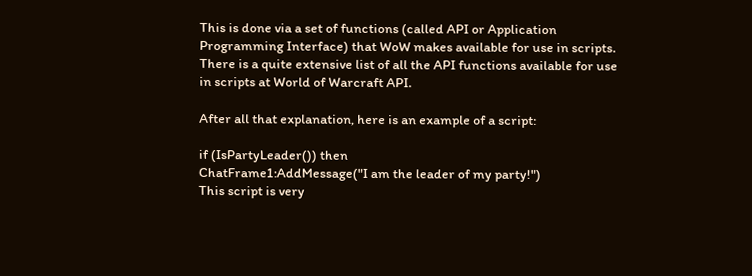This is done via a set of functions (called API or Application Programming Interface) that WoW makes available for use in scripts. There is a quite extensive list of all the API functions available for use in scripts at World of Warcraft API.

After all that explanation, here is an example of a script:

if (IsPartyLeader()) then
ChatFrame1:AddMessage("I am the leader of my party!")
This script is very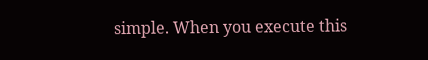simple. When you execute this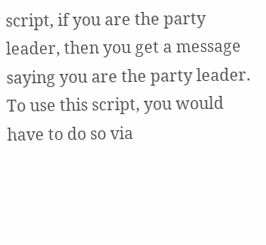script, if you are the party leader, then you get a message saying you are the party leader. To use this script, you would have to do so via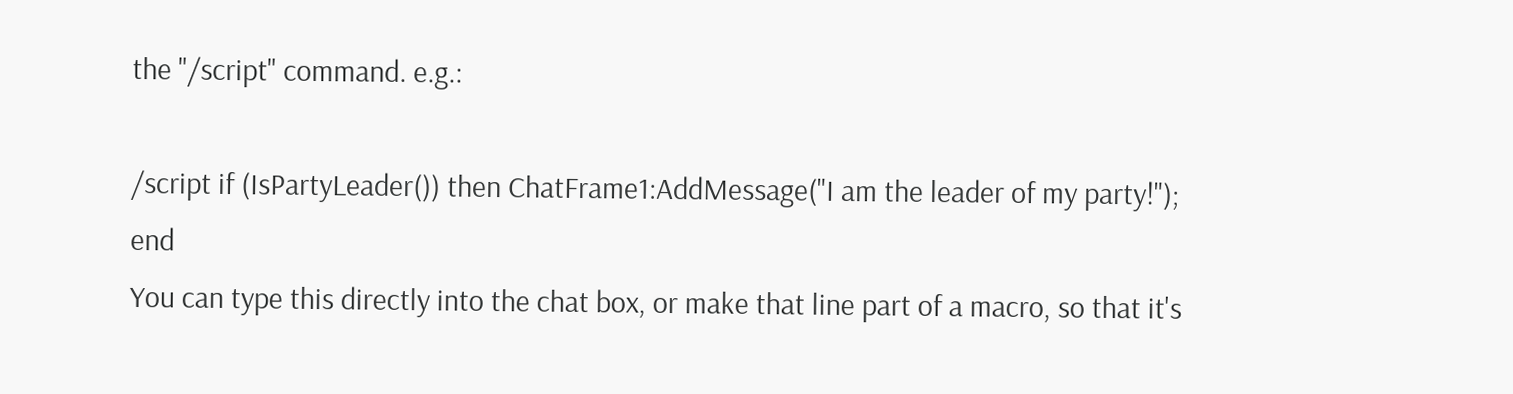the "/script" command. e.g.:

/script if (IsPartyLeader()) then ChatFrame1:AddMessage("I am the leader of my party!"); end
You can type this directly into the chat box, or make that line part of a macro, so that it's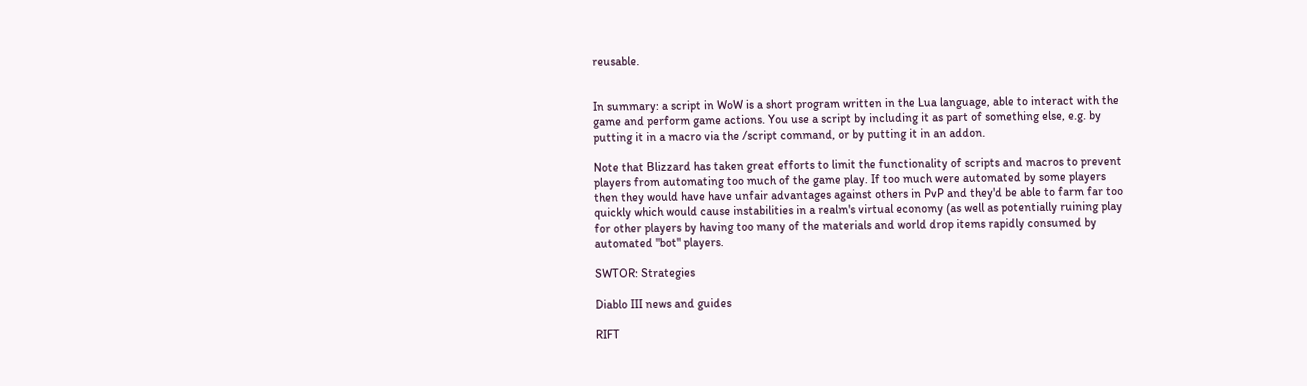reusable.


In summary: a script in WoW is a short program written in the Lua language, able to interact with the game and perform game actions. You use a script by including it as part of something else, e.g. by putting it in a macro via the /script command, or by putting it in an addon.

Note that Blizzard has taken great efforts to limit the functionality of scripts and macros to prevent players from automating too much of the game play. If too much were automated by some players then they would have have unfair advantages against others in PvP and they'd be able to farm far too quickly which would cause instabilities in a realm's virtual economy (as well as potentially ruining play for other players by having too many of the materials and world drop items rapidly consumed by automated "bot" players.

SWTOR: Strategies

Diablo III news and guides

RIFT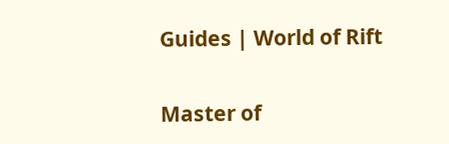Guides | World of Rift

Master of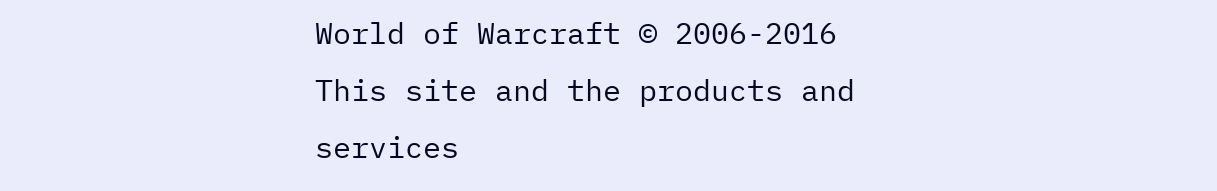World of Warcraft © 2006-2016
This site and the products and services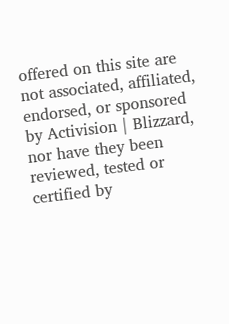offered on this site are not associated, affiliated, endorsed, or sponsored by Activision | Blizzard, nor have they been reviewed, tested or certified by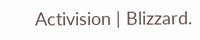Activision | Blizzard.